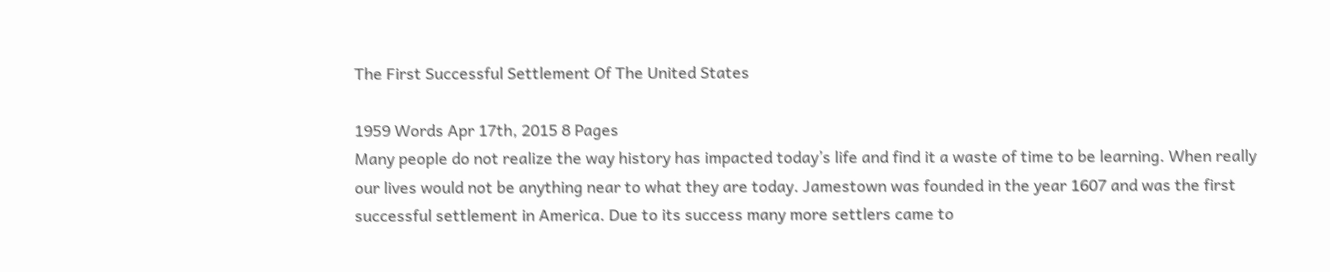The First Successful Settlement Of The United States

1959 Words Apr 17th, 2015 8 Pages
Many people do not realize the way history has impacted today’s life and find it a waste of time to be learning. When really our lives would not be anything near to what they are today. Jamestown was founded in the year 1607 and was the first successful settlement in America. Due to its success many more settlers came to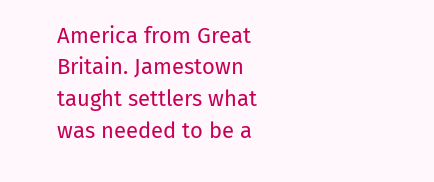America from Great Britain. Jamestown taught settlers what was needed to be a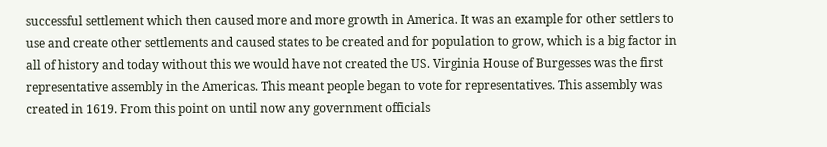successful settlement which then caused more and more growth in America. It was an example for other settlers to use and create other settlements and caused states to be created and for population to grow, which is a big factor in all of history and today without this we would have not created the US. Virginia House of Burgesses was the first representative assembly in the Americas. This meant people began to vote for representatives. This assembly was created in 1619. From this point on until now any government officials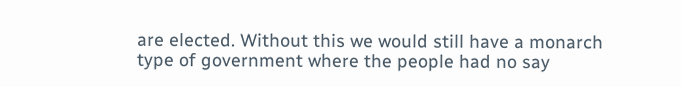are elected. Without this we would still have a monarch type of government where the people had no say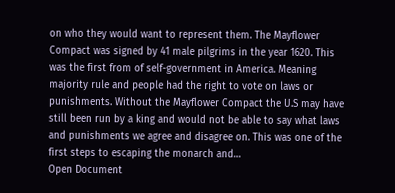on who they would want to represent them. The Mayflower Compact was signed by 41 male pilgrims in the year 1620. This was the first from of self-government in America. Meaning majority rule and people had the right to vote on laws or punishments. Without the Mayflower Compact the U.S may have still been run by a king and would not be able to say what laws and punishments we agree and disagree on. This was one of the first steps to escaping the monarch and…
Open Document